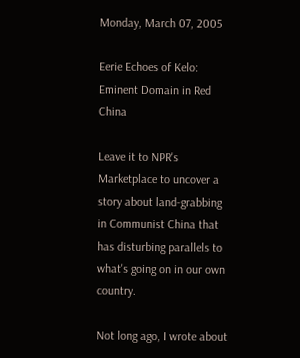Monday, March 07, 2005

Eerie Echoes of Kelo: Eminent Domain in Red China

Leave it to NPR's Marketplace to uncover a story about land-grabbing in Communist China that has disturbing parallels to what's going on in our own country.

Not long ago, I wrote about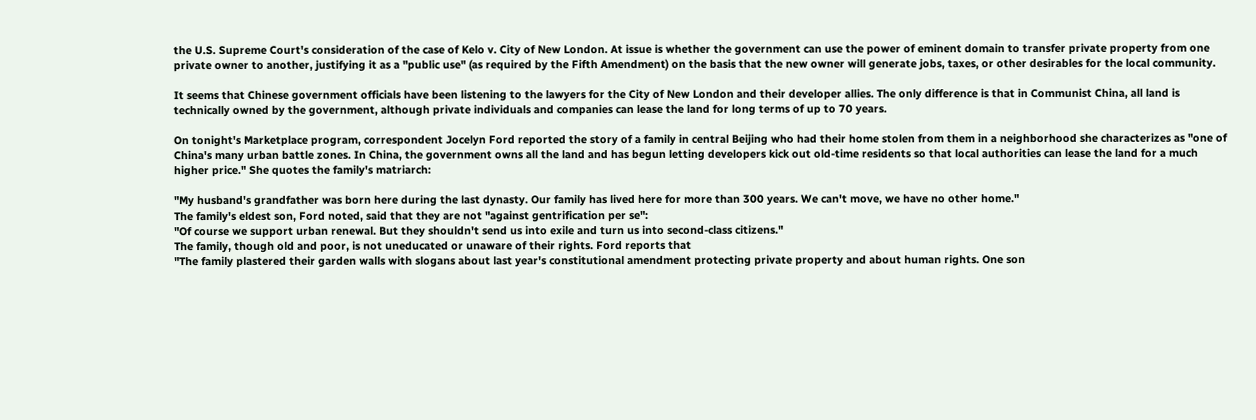the U.S. Supreme Court's consideration of the case of Kelo v. City of New London. At issue is whether the government can use the power of eminent domain to transfer private property from one private owner to another, justifying it as a "public use" (as required by the Fifth Amendment) on the basis that the new owner will generate jobs, taxes, or other desirables for the local community.

It seems that Chinese government officials have been listening to the lawyers for the City of New London and their developer allies. The only difference is that in Communist China, all land is technically owned by the government, although private individuals and companies can lease the land for long terms of up to 70 years.

On tonight's Marketplace program, correspondent Jocelyn Ford reported the story of a family in central Beijing who had their home stolen from them in a neighborhood she characterizes as "one of China's many urban battle zones. In China, the government owns all the land and has begun letting developers kick out old-time residents so that local authorities can lease the land for a much higher price." She quotes the family's matriarch:

"My husband's grandfather was born here during the last dynasty. Our family has lived here for more than 300 years. We can't move, we have no other home."
The family's eldest son, Ford noted, said that they are not "against gentrification per se":
"Of course we support urban renewal. But they shouldn't send us into exile and turn us into second-class citizens."
The family, though old and poor, is not uneducated or unaware of their rights. Ford reports that
"The family plastered their garden walls with slogans about last year's constitutional amendment protecting private property and about human rights. One son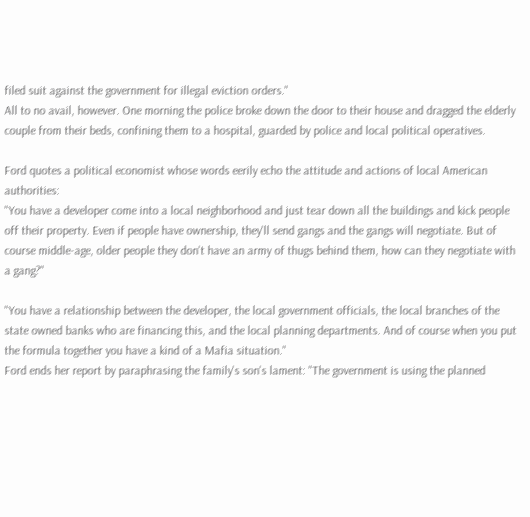filed suit against the government for illegal eviction orders."
All to no avail, however. One morning the police broke down the door to their house and dragged the elderly couple from their beds, confining them to a hospital, guarded by police and local political operatives.

Ford quotes a political economist whose words eerily echo the attitude and actions of local American authorities:
"You have a developer come into a local neighborhood and just tear down all the buildings and kick people off their property. Even if people have ownership, they'll send gangs and the gangs will negotiate. But of course middle-age, older people they don't have an army of thugs behind them, how can they negotiate with a gang?"

"You have a relationship between the developer, the local government officials, the local branches of the state owned banks who are financing this, and the local planning departments. And of course when you put the formula together you have a kind of a Mafia situation."
Ford ends her report by paraphrasing the family's son's lament: "The government is using the planned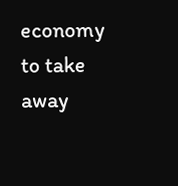economy to take away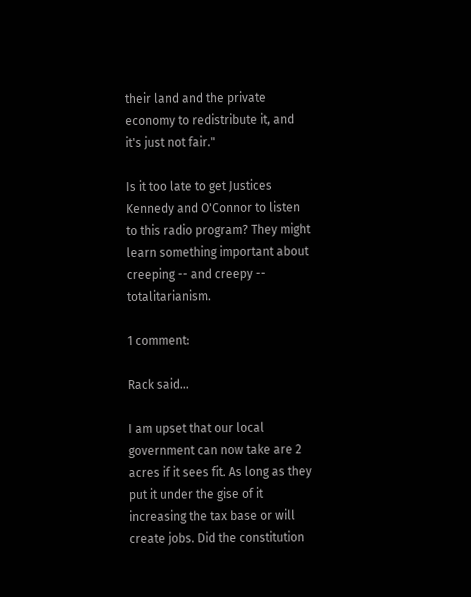their land and the private economy to redistribute it, and it's just not fair."

Is it too late to get Justices Kennedy and O'Connor to listen to this radio program? They might learn something important about creeping -- and creepy -- totalitarianism.

1 comment:

Rack said...

I am upset that our local government can now take are 2 acres if it sees fit. As long as they put it under the gise of it increasing the tax base or will create jobs. Did the constitution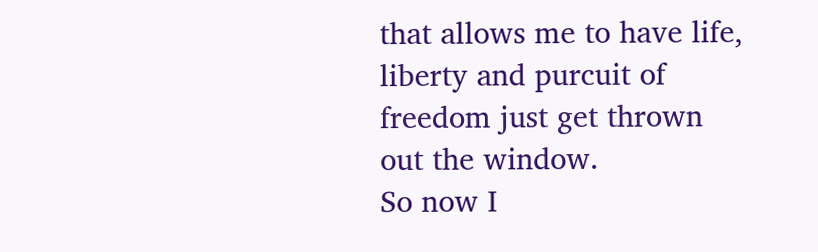that allows me to have life, liberty and purcuit of freedom just get thrown out the window.
So now I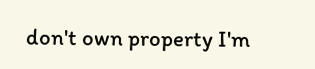don't own property I'm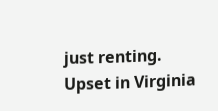just renting.
Upset in Virginia